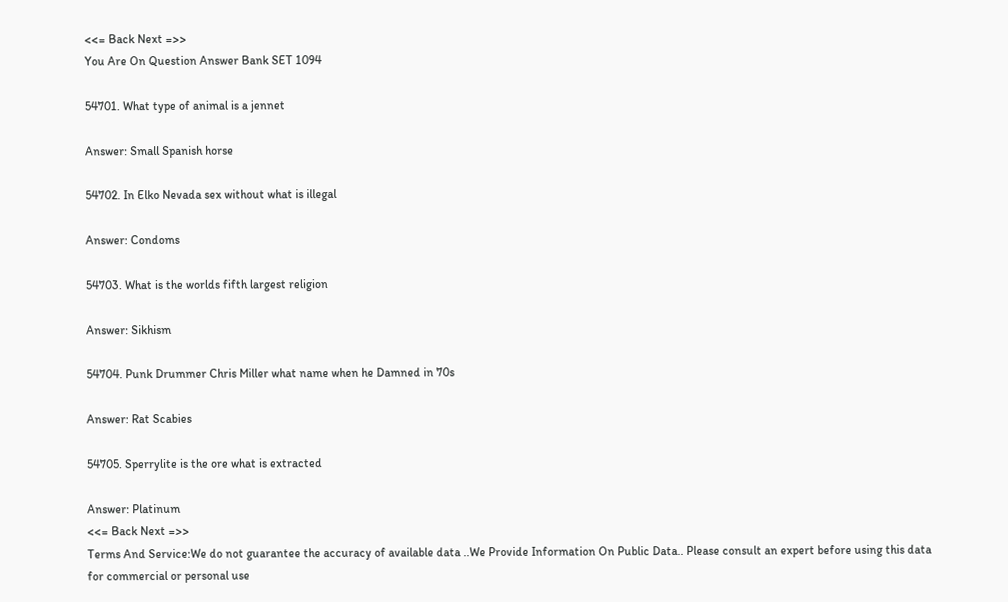<<= Back Next =>>
You Are On Question Answer Bank SET 1094

54701. What type of animal is a jennet

Answer: Small Spanish horse

54702. In Elko Nevada sex without what is illegal

Answer: Condoms

54703. What is the worlds fifth largest religion

Answer: Sikhism

54704. Punk Drummer Chris Miller what name when he Damned in 70s

Answer: Rat Scabies

54705. Sperrylite is the ore what is extracted

Answer: Platinum
<<= Back Next =>>
Terms And Service:We do not guarantee the accuracy of available data ..We Provide Information On Public Data.. Please consult an expert before using this data for commercial or personal use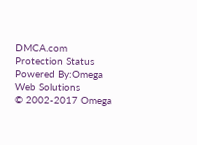DMCA.com Protection Status Powered By:Omega Web Solutions
© 2002-2017 Omega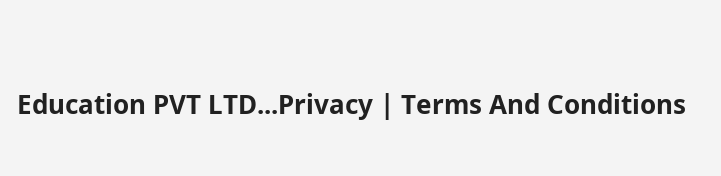Education PVT LTD...Privacy | Terms And Conditions